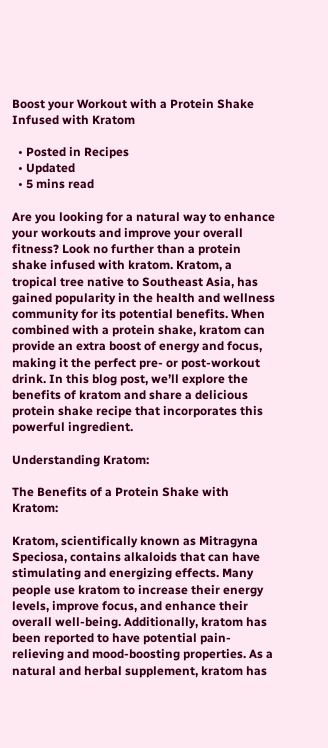Boost your Workout with a Protein Shake Infused with Kratom

  • Posted in Recipes
  • Updated
  • 5 mins read

Are you looking for a natural way to enhance your workouts and improve your overall fitness? Look no further than a protein shake infused with kratom. Kratom, a tropical tree native to Southeast Asia, has gained popularity in the health and wellness community for its potential benefits. When combined with a protein shake, kratom can provide an extra boost of energy and focus, making it the perfect pre- or post-workout drink. In this blog post, we’ll explore the benefits of kratom and share a delicious protein shake recipe that incorporates this powerful ingredient.

Understanding Kratom:

The Benefits of a Protein Shake with Kratom:

Kratom, scientifically known as Mitragyna Speciosa, contains alkaloids that can have stimulating and energizing effects. Many people use kratom to increase their energy levels, improve focus, and enhance their overall well-being. Additionally, kratom has been reported to have potential pain-relieving and mood-boosting properties. As a natural and herbal supplement, kratom has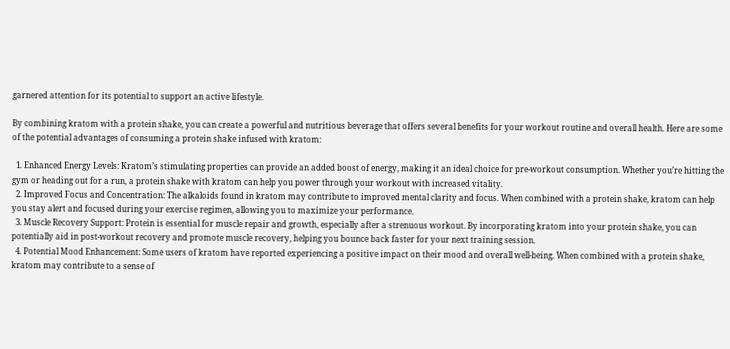garnered attention for its potential to support an active lifestyle.

By combining kratom with a protein shake, you can create a powerful and nutritious beverage that offers several benefits for your workout routine and overall health. Here are some of the potential advantages of consuming a protein shake infused with kratom:

  1. Enhanced Energy Levels: Kratom’s stimulating properties can provide an added boost of energy, making it an ideal choice for pre-workout consumption. Whether you’re hitting the gym or heading out for a run, a protein shake with kratom can help you power through your workout with increased vitality.
  2. Improved Focus and Concentration: The alkaloids found in kratom may contribute to improved mental clarity and focus. When combined with a protein shake, kratom can help you stay alert and focused during your exercise regimen, allowing you to maximize your performance.
  3. Muscle Recovery Support: Protein is essential for muscle repair and growth, especially after a strenuous workout. By incorporating kratom into your protein shake, you can potentially aid in post-workout recovery and promote muscle recovery, helping you bounce back faster for your next training session.
  4. Potential Mood Enhancement: Some users of kratom have reported experiencing a positive impact on their mood and overall well-being. When combined with a protein shake, kratom may contribute to a sense of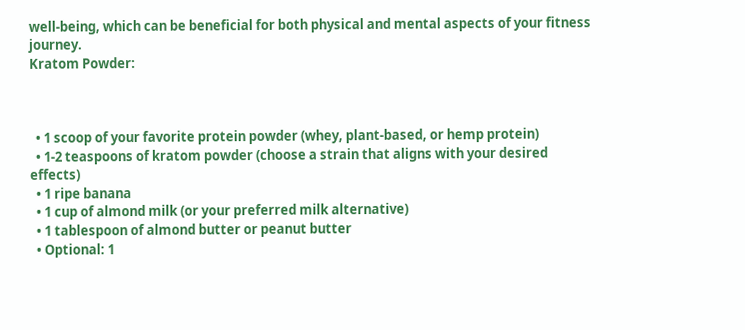well-being, which can be beneficial for both physical and mental aspects of your fitness journey.
Kratom Powder:



  • 1 scoop of your favorite protein powder (whey, plant-based, or hemp protein)
  • 1-2 teaspoons of kratom powder (choose a strain that aligns with your desired effects)
  • 1 ripe banana
  • 1 cup of almond milk (or your preferred milk alternative)
  • 1 tablespoon of almond butter or peanut butter
  • Optional: 1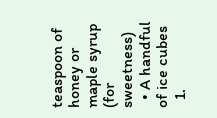teaspoon of honey or maple syrup (for sweetness)
  • A handful of ice cubes
  1.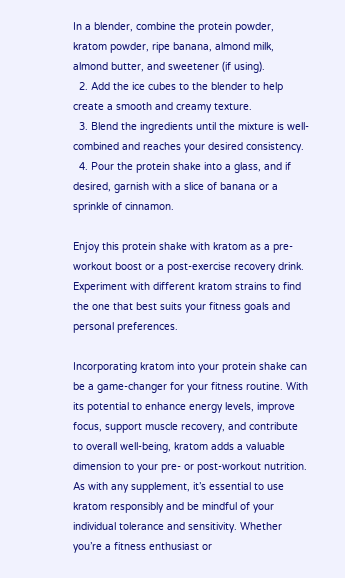In a blender, combine the protein powder, kratom powder, ripe banana, almond milk, almond butter, and sweetener (if using).
  2. Add the ice cubes to the blender to help create a smooth and creamy texture.
  3. Blend the ingredients until the mixture is well-combined and reaches your desired consistency.
  4. Pour the protein shake into a glass, and if desired, garnish with a slice of banana or a sprinkle of cinnamon.

Enjoy this protein shake with kratom as a pre-workout boost or a post-exercise recovery drink. Experiment with different kratom strains to find the one that best suits your fitness goals and personal preferences.

Incorporating kratom into your protein shake can be a game-changer for your fitness routine. With its potential to enhance energy levels, improve focus, support muscle recovery, and contribute to overall well-being, kratom adds a valuable dimension to your pre- or post-workout nutrition. As with any supplement, it’s essential to use kratom responsibly and be mindful of your individual tolerance and sensitivity. Whether you’re a fitness enthusiast or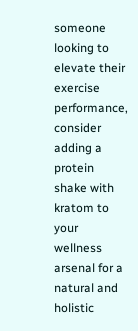someone looking to elevate their exercise performance, consider adding a protein shake with kratom to your wellness arsenal for a natural and holistic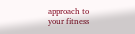approach to your fitness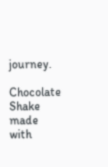journey.

Chocolate Shake made with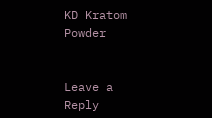KD Kratom Powder


Leave a Reply